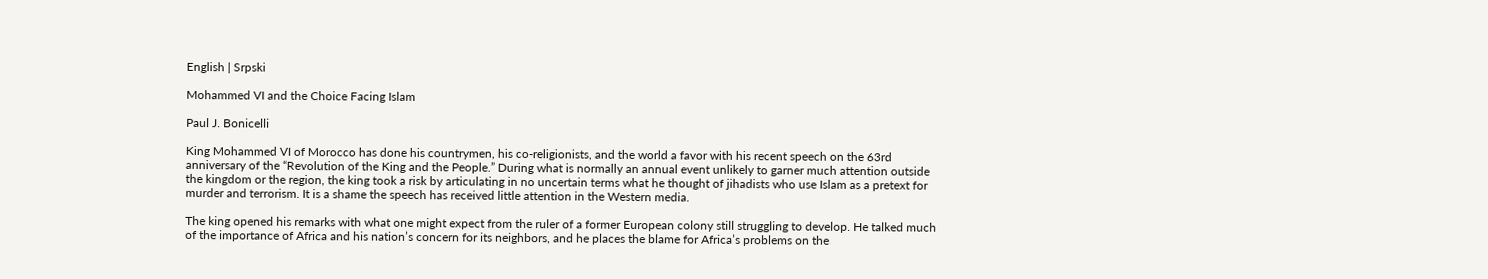English | Srpski

Mohammed VI and the Choice Facing Islam

Paul J. Bonicelli

King Mohammed VI of Morocco has done his countrymen, his co-religionists, and the world a favor with his recent speech on the 63rd anniversary of the “Revolution of the King and the People.” During what is normally an annual event unlikely to garner much attention outside the kingdom or the region, the king took a risk by articulating in no uncertain terms what he thought of jihadists who use Islam as a pretext for murder and terrorism. It is a shame the speech has received little attention in the Western media.

The king opened his remarks with what one might expect from the ruler of a former European colony still struggling to develop. He talked much of the importance of Africa and his nation’s concern for its neighbors, and he places the blame for Africa’s problems on the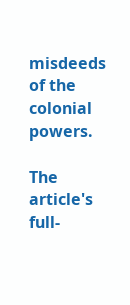misdeeds of the colonial powers.

The article's full-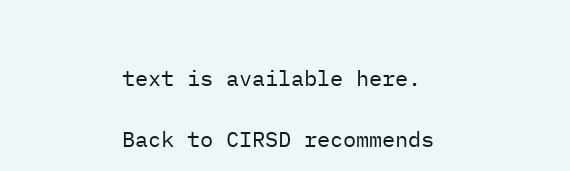text is available here.

Back to CIRSD recommends